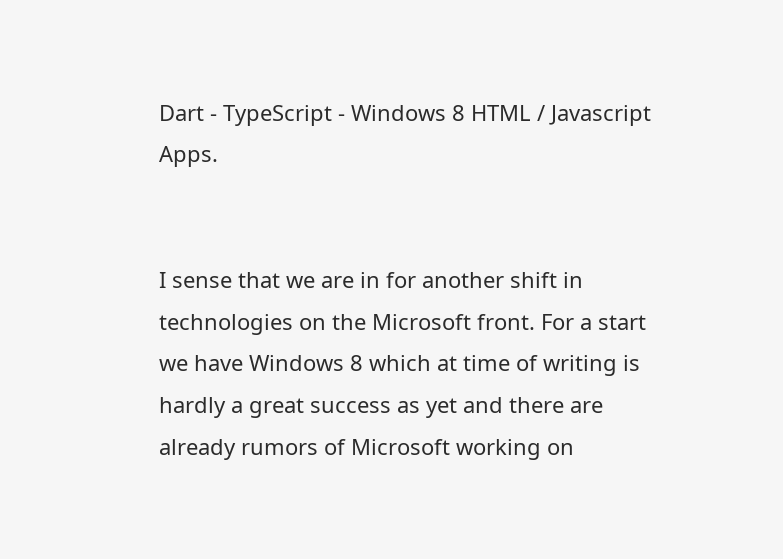Dart - TypeScript - Windows 8 HTML / Javascript Apps.


I sense that we are in for another shift in technologies on the Microsoft front. For a start we have Windows 8 which at time of writing is hardly a great success as yet and there are already rumors of Microsoft working on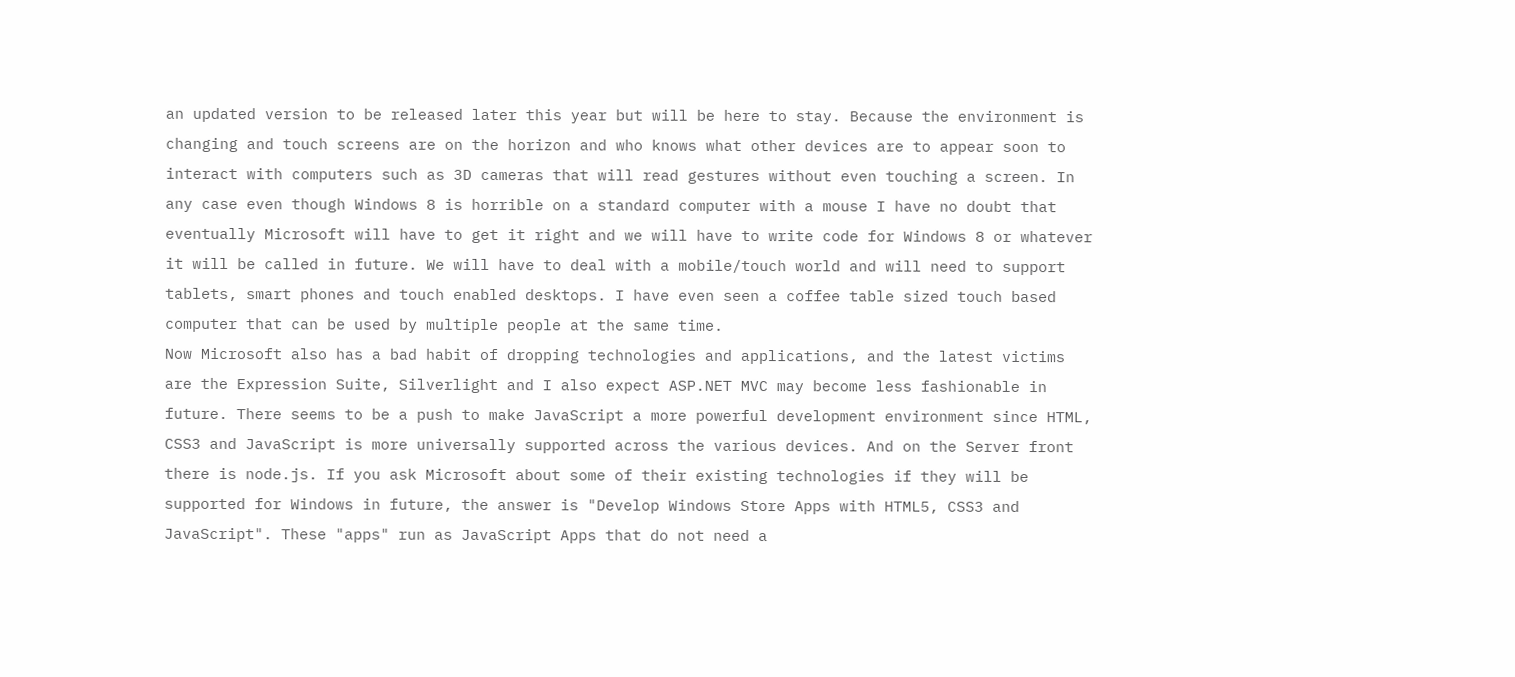an updated version to be released later this year but will be here to stay. Because the environment is changing and touch screens are on the horizon and who knows what other devices are to appear soon to interact with computers such as 3D cameras that will read gestures without even touching a screen. In any case even though Windows 8 is horrible on a standard computer with a mouse I have no doubt that eventually Microsoft will have to get it right and we will have to write code for Windows 8 or whatever it will be called in future. We will have to deal with a mobile/touch world and will need to support tablets, smart phones and touch enabled desktops. I have even seen a coffee table sized touch based computer that can be used by multiple people at the same time.
Now Microsoft also has a bad habit of dropping technologies and applications, and the latest victims are the Expression Suite, Silverlight and I also expect ASP.NET MVC may become less fashionable in future. There seems to be a push to make JavaScript a more powerful development environment since HTML, CSS3 and JavaScript is more universally supported across the various devices. And on the Server front there is node.js. If you ask Microsoft about some of their existing technologies if they will be supported for Windows in future, the answer is "Develop Windows Store Apps with HTML5, CSS3 and JavaScript". These "apps" run as JavaScript Apps that do not need a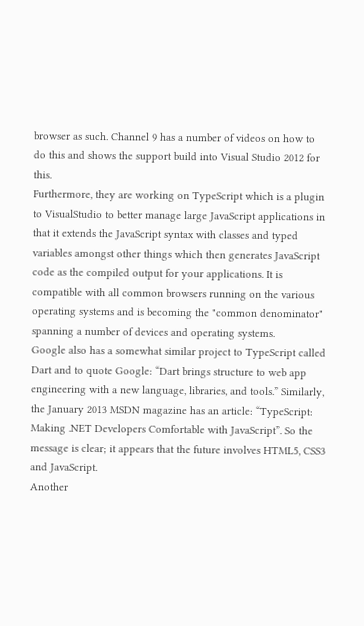browser as such. Channel 9 has a number of videos on how to do this and shows the support build into Visual Studio 2012 for this.
Furthermore, they are working on TypeScript which is a plugin to VisualStudio to better manage large JavaScript applications in that it extends the JavaScript syntax with classes and typed variables amongst other things which then generates JavaScript code as the compiled output for your applications. It is compatible with all common browsers running on the various operating systems and is becoming the "common denominator" spanning a number of devices and operating systems.
Google also has a somewhat similar project to TypeScript called Dart and to quote Google: “Dart brings structure to web app engineering with a new language, libraries, and tools.” Similarly, the January 2013 MSDN magazine has an article: “TypeScript: Making .NET Developers Comfortable with JavaScript”. So the message is clear; it appears that the future involves HTML5, CSS3 and JavaScript.
Another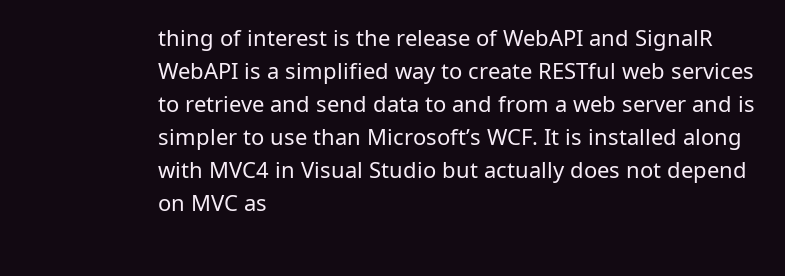thing of interest is the release of WebAPI and SignalR
WebAPI is a simplified way to create RESTful web services to retrieve and send data to and from a web server and is simpler to use than Microsoft’s WCF. It is installed along with MVC4 in Visual Studio but actually does not depend on MVC as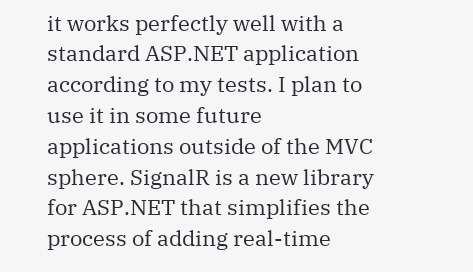it works perfectly well with a standard ASP.NET application according to my tests. I plan to use it in some future applications outside of the MVC sphere. SignalR is a new library for ASP.NET that simplifies the process of adding real-time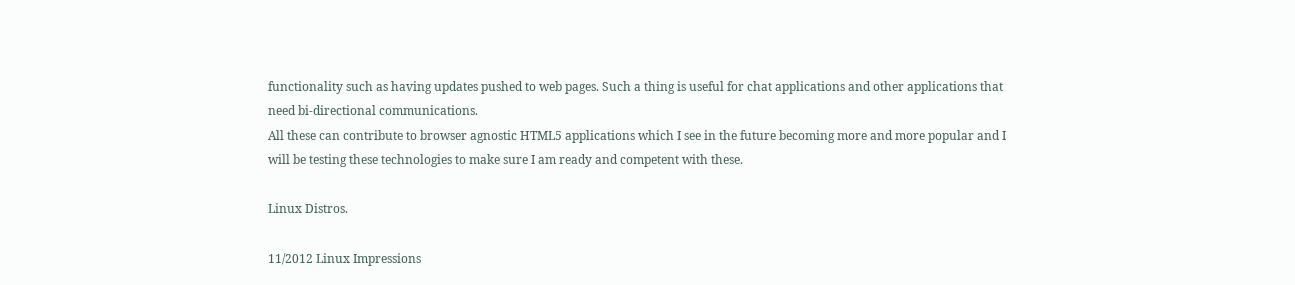functionality such as having updates pushed to web pages. Such a thing is useful for chat applications and other applications that need bi-directional communications.
All these can contribute to browser agnostic HTML5 applications which I see in the future becoming more and more popular and I will be testing these technologies to make sure I am ready and competent with these.

Linux Distros.

11/2012 Linux Impressions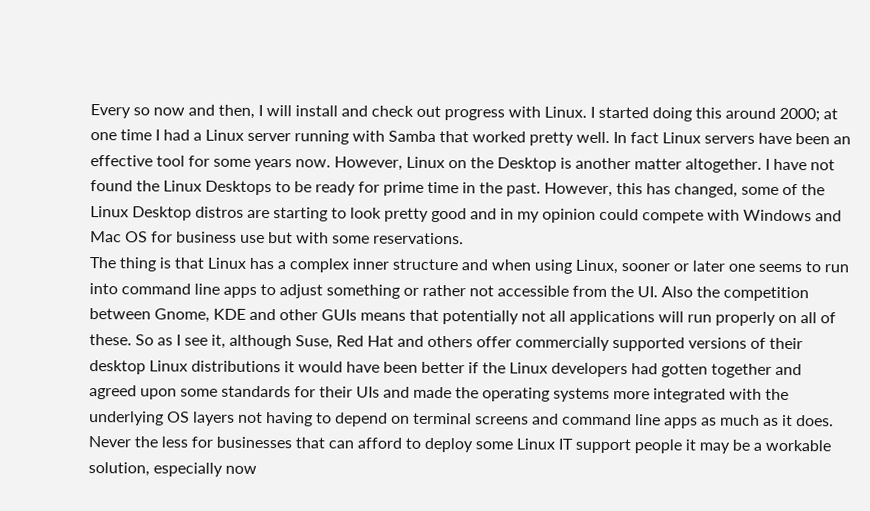Every so now and then, I will install and check out progress with Linux. I started doing this around 2000; at one time I had a Linux server running with Samba that worked pretty well. In fact Linux servers have been an effective tool for some years now. However, Linux on the Desktop is another matter altogether. I have not found the Linux Desktops to be ready for prime time in the past. However, this has changed, some of the Linux Desktop distros are starting to look pretty good and in my opinion could compete with Windows and Mac OS for business use but with some reservations.
The thing is that Linux has a complex inner structure and when using Linux, sooner or later one seems to run into command line apps to adjust something or rather not accessible from the UI. Also the competition between Gnome, KDE and other GUIs means that potentially not all applications will run properly on all of these. So as I see it, although Suse, Red Hat and others offer commercially supported versions of their desktop Linux distributions it would have been better if the Linux developers had gotten together and agreed upon some standards for their UIs and made the operating systems more integrated with the underlying OS layers not having to depend on terminal screens and command line apps as much as it does.
Never the less for businesses that can afford to deploy some Linux IT support people it may be a workable solution, especially now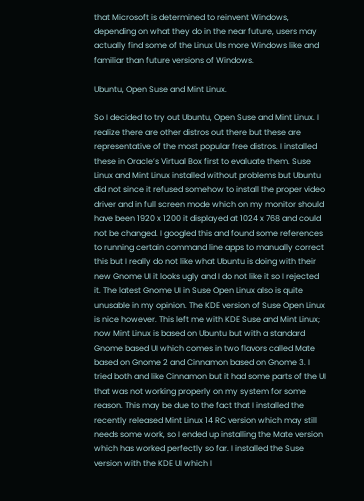that Microsoft is determined to reinvent Windows, depending on what they do in the near future, users may actually find some of the Linux UIs more Windows like and familiar than future versions of Windows.

Ubuntu, Open Suse and Mint Linux.

So I decided to try out Ubuntu, Open Suse and Mint Linux. I realize there are other distros out there but these are representative of the most popular free distros. I installed these in Oracle’s Virtual Box first to evaluate them. Suse Linux and Mint Linux installed without problems but Ubuntu did not since it refused somehow to install the proper video driver and in full screen mode which on my monitor should have been 1920 x 1200 it displayed at 1024 x 768 and could not be changed. I googled this and found some references to running certain command line apps to manually correct this but I really do not like what Ubuntu is doing with their new Gnome UI it looks ugly and I do not like it so I rejected it. The latest Gnome UI in Suse Open Linux also is quite unusable in my opinion. The KDE version of Suse Open Linux is nice however. This left me with KDE Suse and Mint Linux; now Mint Linux is based on Ubuntu but with a standard Gnome based UI which comes in two flavors called Mate based on Gnome 2 and Cinnamon based on Gnome 3. I tried both and like Cinnamon but it had some parts of the UI that was not working properly on my system for some reason. This may be due to the fact that I installed the recently released Mint Linux 14 RC version which may still needs some work, so I ended up installing the Mate version which has worked perfectly so far. I installed the Suse version with the KDE UI which I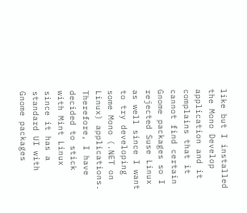like but I installed the Mono Develop application and it complains that it cannot find certain Gnome packages so I rejected Suse Linux as well since I want to try developing some Mono (.NET on Linux) applications. Therefore, I have decided to stick with Mint Linux since it has a standard UI with Gnome packages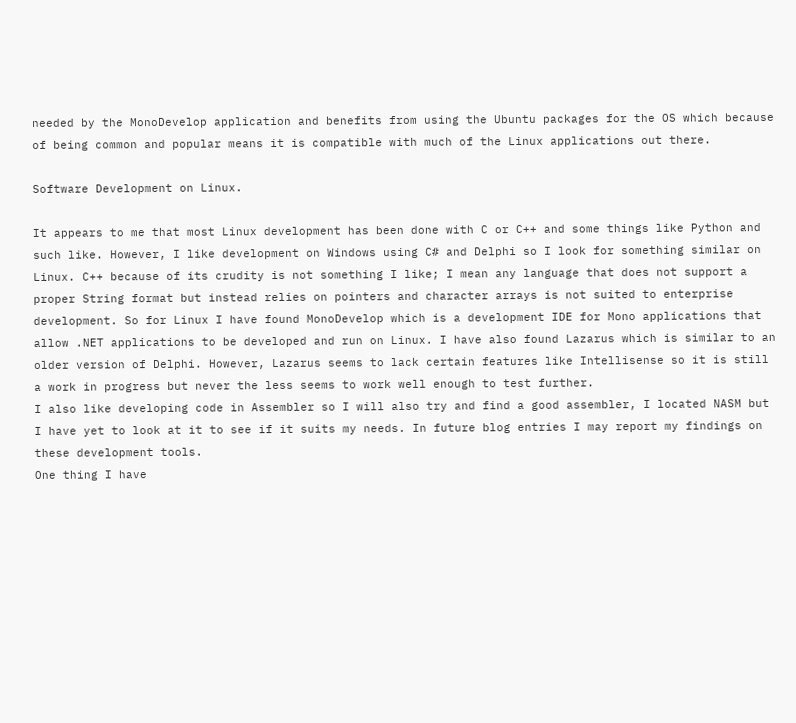needed by the MonoDevelop application and benefits from using the Ubuntu packages for the OS which because of being common and popular means it is compatible with much of the Linux applications out there.

Software Development on Linux.

It appears to me that most Linux development has been done with C or C++ and some things like Python and such like. However, I like development on Windows using C# and Delphi so I look for something similar on Linux. C++ because of its crudity is not something I like; I mean any language that does not support a proper String format but instead relies on pointers and character arrays is not suited to enterprise development. So for Linux I have found MonoDevelop which is a development IDE for Mono applications that allow .NET applications to be developed and run on Linux. I have also found Lazarus which is similar to an older version of Delphi. However, Lazarus seems to lack certain features like Intellisense so it is still a work in progress but never the less seems to work well enough to test further.
I also like developing code in Assembler so I will also try and find a good assembler, I located NASM but I have yet to look at it to see if it suits my needs. In future blog entries I may report my findings on these development tools.
One thing I have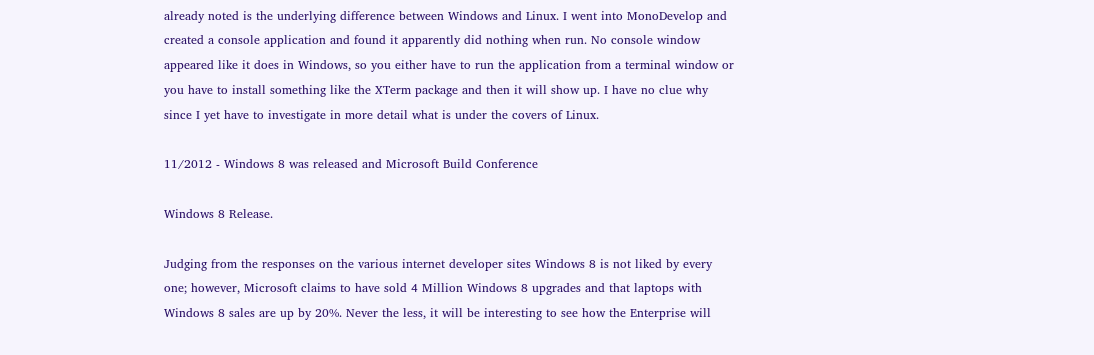already noted is the underlying difference between Windows and Linux. I went into MonoDevelop and created a console application and found it apparently did nothing when run. No console window appeared like it does in Windows, so you either have to run the application from a terminal window or you have to install something like the XTerm package and then it will show up. I have no clue why since I yet have to investigate in more detail what is under the covers of Linux.

11/2012 - Windows 8 was released and Microsoft Build Conference

Windows 8 Release.

Judging from the responses on the various internet developer sites Windows 8 is not liked by every one; however, Microsoft claims to have sold 4 Million Windows 8 upgrades and that laptops with Windows 8 sales are up by 20%. Never the less, it will be interesting to see how the Enterprise will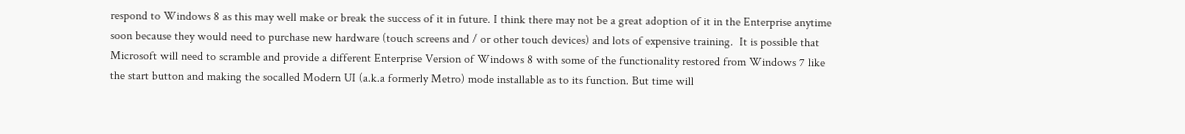respond to Windows 8 as this may well make or break the success of it in future. I think there may not be a great adoption of it in the Enterprise anytime soon because they would need to purchase new hardware (touch screens and / or other touch devices) and lots of expensive training.  It is possible that Microsoft will need to scramble and provide a different Enterprise Version of Windows 8 with some of the functionality restored from Windows 7 like the start button and making the socalled Modern UI (a.k.a formerly Metro) mode installable as to its function. But time will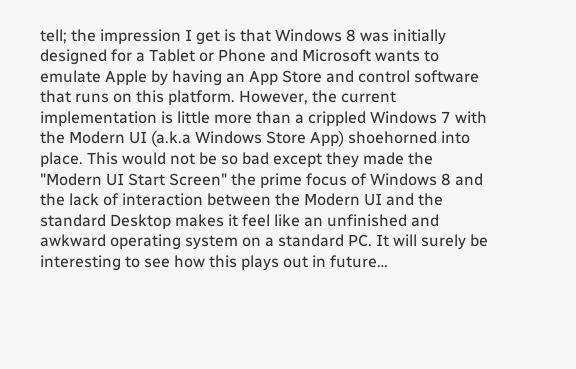tell; the impression I get is that Windows 8 was initially designed for a Tablet or Phone and Microsoft wants to emulate Apple by having an App Store and control software that runs on this platform. However, the current implementation is little more than a crippled Windows 7 with the Modern UI (a.k.a Windows Store App) shoehorned into place. This would not be so bad except they made the "Modern UI Start Screen" the prime focus of Windows 8 and the lack of interaction between the Modern UI and the standard Desktop makes it feel like an unfinished and awkward operating system on a standard PC. It will surely be interesting to see how this plays out in future…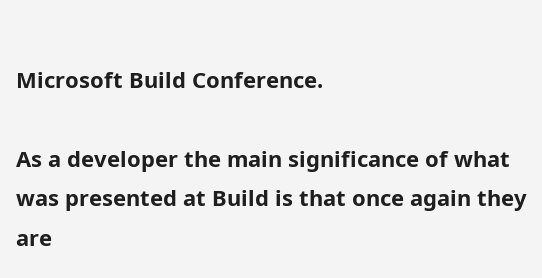Microsoft Build Conference.

As a developer the main significance of what was presented at Build is that once again they are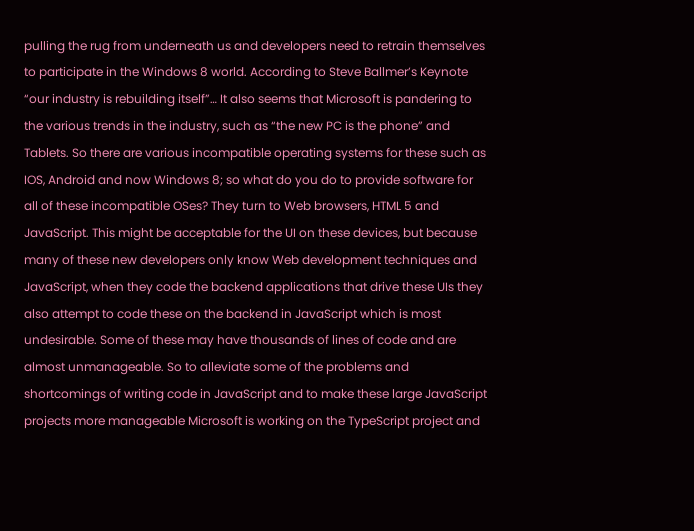pulling the rug from underneath us and developers need to retrain themselves to participate in the Windows 8 world. According to Steve Ballmer’s Keynote “our industry is rebuilding itself”… It also seems that Microsoft is pandering to the various trends in the industry, such as “the new PC is the phone” and Tablets. So there are various incompatible operating systems for these such as IOS, Android and now Windows 8; so what do you do to provide software for all of these incompatible OSes? They turn to Web browsers, HTML 5 and JavaScript. This might be acceptable for the UI on these devices, but because many of these new developers only know Web development techniques and JavaScript, when they code the backend applications that drive these UIs they also attempt to code these on the backend in JavaScript which is most undesirable. Some of these may have thousands of lines of code and are almost unmanageable. So to alleviate some of the problems and shortcomings of writing code in JavaScript and to make these large JavaScript projects more manageable Microsoft is working on the TypeScript project and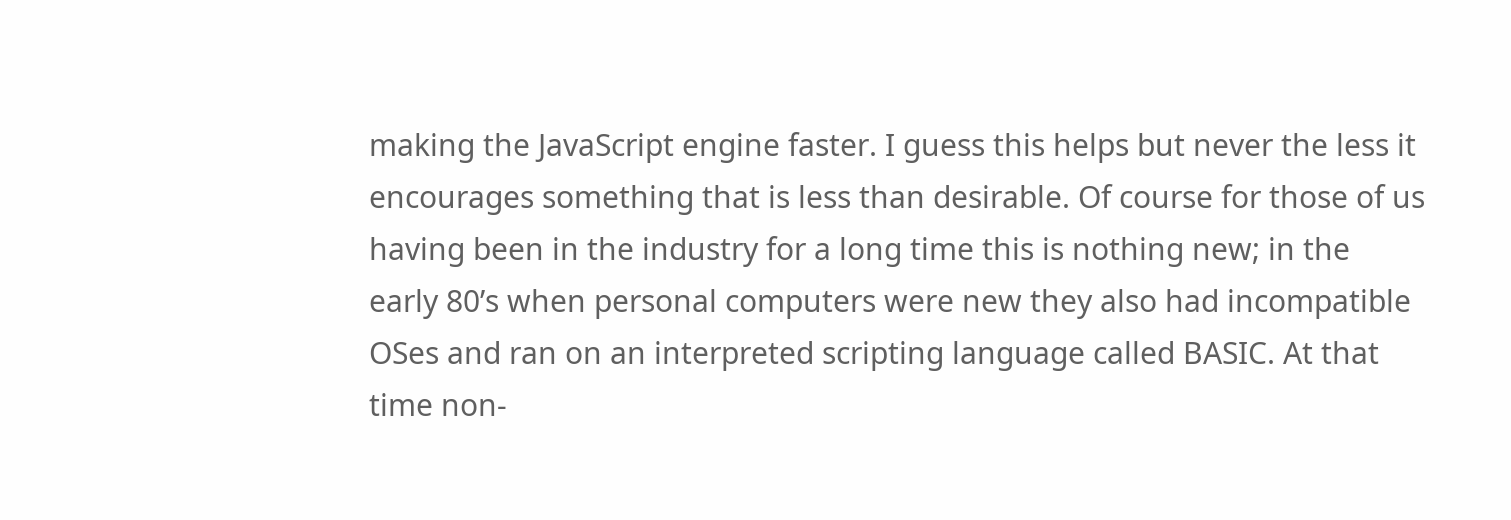making the JavaScript engine faster. I guess this helps but never the less it encourages something that is less than desirable. Of course for those of us having been in the industry for a long time this is nothing new; in the early 80’s when personal computers were new they also had incompatible OSes and ran on an interpreted scripting language called BASIC. At that time non-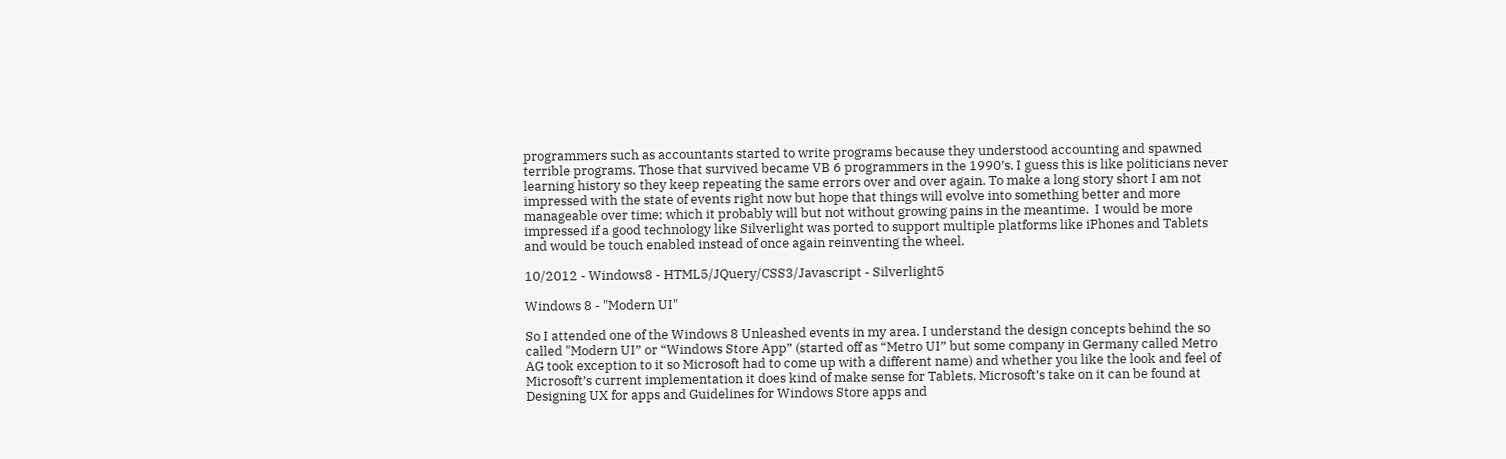programmers such as accountants started to write programs because they understood accounting and spawned terrible programs. Those that survived became VB 6 programmers in the 1990’s. I guess this is like politicians never learning history so they keep repeating the same errors over and over again. To make a long story short I am not impressed with the state of events right now but hope that things will evolve into something better and more manageable over time; which it probably will but not without growing pains in the meantime.  I would be more impressed if a good technology like Silverlight was ported to support multiple platforms like iPhones and Tablets and would be touch enabled instead of once again reinventing the wheel.

10/2012 - Windows8 - HTML5/JQuery/CSS3/Javascript - Silverlight5

Windows 8 - "Modern UI"

So I attended one of the Windows 8 Unleashed events in my area. I understand the design concepts behind the so called "Modern UI” or “Windows Store App” (started off as “Metro UI” but some company in Germany called Metro AG took exception to it so Microsoft had to come up with a different name) and whether you like the look and feel of Microsoft’s current implementation it does kind of make sense for Tablets. Microsoft’s take on it can be found at Designing UX for apps and Guidelines for Windows Store apps and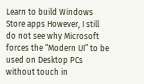Learn to build Windows Store apps However, I still do not see why Microsoft forces the “Modern UI” to be used on Desktop PCs without touch in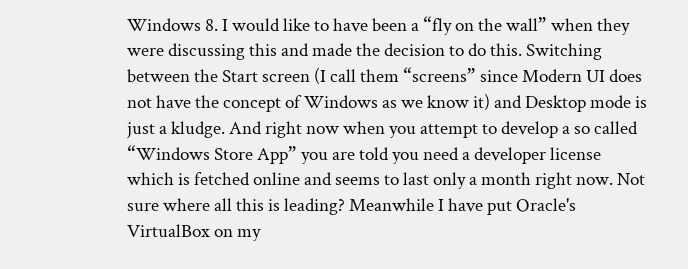Windows 8. I would like to have been a “fly on the wall” when they were discussing this and made the decision to do this. Switching between the Start screen (I call them “screens” since Modern UI does not have the concept of Windows as we know it) and Desktop mode is just a kludge. And right now when you attempt to develop a so called “Windows Store App” you are told you need a developer license which is fetched online and seems to last only a month right now. Not sure where all this is leading? Meanwhile I have put Oracle's VirtualBox on my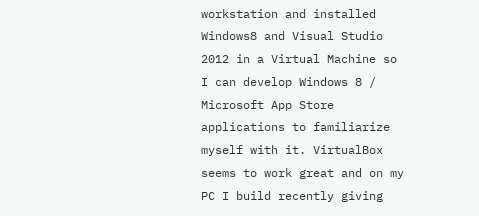workstation and installed Windows8 and Visual Studio 2012 in a Virtual Machine so I can develop Windows 8 / Microsoft App Store applications to familiarize myself with it. VirtualBox seems to work great and on my PC I build recently giving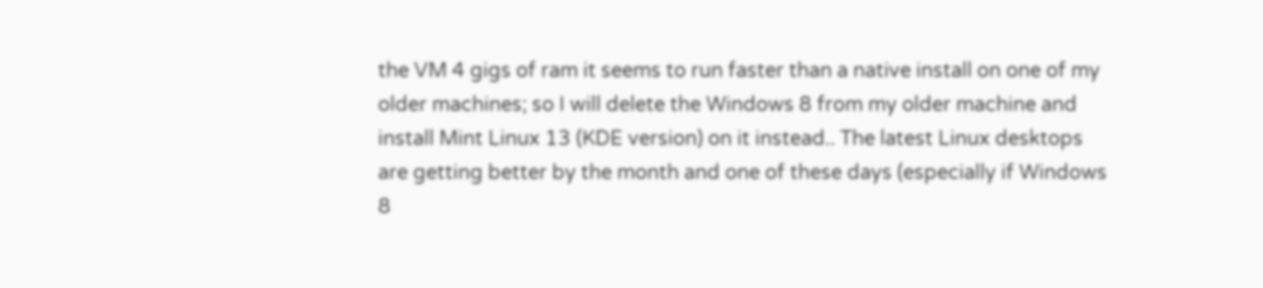the VM 4 gigs of ram it seems to run faster than a native install on one of my older machines; so I will delete the Windows 8 from my older machine and install Mint Linux 13 (KDE version) on it instead.. The latest Linux desktops are getting better by the month and one of these days (especially if Windows 8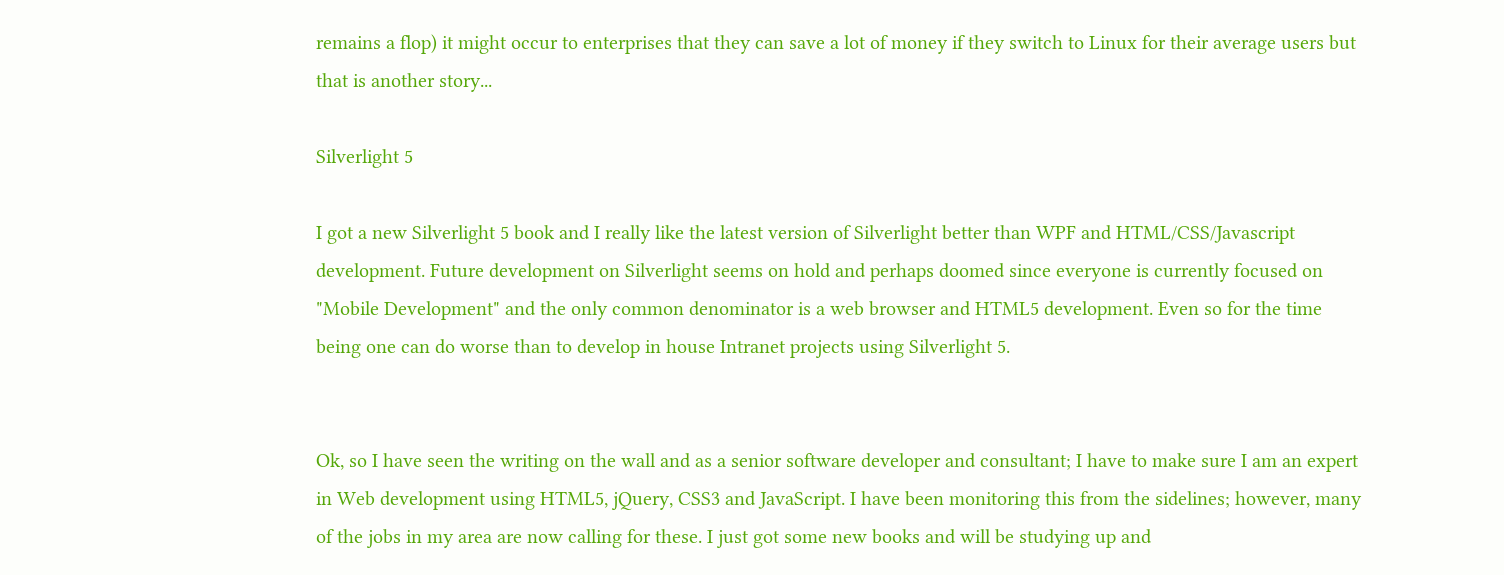remains a flop) it might occur to enterprises that they can save a lot of money if they switch to Linux for their average users but that is another story...

Silverlight 5

I got a new Silverlight 5 book and I really like the latest version of Silverlight better than WPF and HTML/CSS/Javascript development. Future development on Silverlight seems on hold and perhaps doomed since everyone is currently focused on "Mobile Development" and the only common denominator is a web browser and HTML5 development. Even so for the time being one can do worse than to develop in house Intranet projects using Silverlight 5.


Ok, so I have seen the writing on the wall and as a senior software developer and consultant; I have to make sure I am an expert in Web development using HTML5, jQuery, CSS3 and JavaScript. I have been monitoring this from the sidelines; however, many of the jobs in my area are now calling for these. I just got some new books and will be studying up and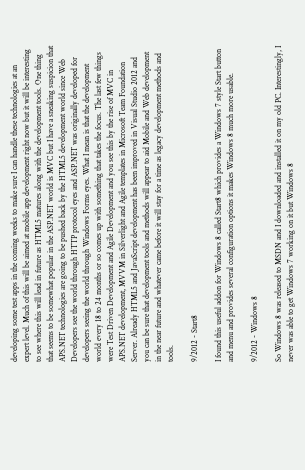developing some test apps in the coming weeks to make sure I can handle these technologies at an expert level. Much of this will be aimed at mobile app development right now but it will be interesting to see where this will lead in future as HTML5 matures along with the development tools. One thing that seems to be somewhat popular in the ASP.NET world is MVC but I have a sneaking suspicion that APS.NET technologies are going to be pushed back by the HTML5 development world since Web Developers see the world through HTTP protocol eyes and ASP.NET was originally developed for developers seeing the world through Windows Forms eyes. What I mean is that the development world every 18 to 24 months or so comes up with something that takes the focus. The last few things were Test Driven Development and Agile Development and you see this by the rise of MVC in APS.NET development, MVVM in Silverlight and Agile templates in Microsoft Team Foundation Server. Already HTML5 and JavaScript development has been improved in Visual Studio 2012 and you can be sure that development tools and methods will appear to aid Mobile and Web development in the near future and whatever came before it will stay for a time as legacy development methods and tools.

9/2012 - Start8

I found this useful addon for Windows 8 called Start8 which provides a Windows 7 style Start button and menu and provides several configuration options it makes Windows 8 much more usable.

9/2012 - Windows 8

So Windows 8 was released to MSDN and I downloaded and installed it on my old PC. Interestingly, I never was able to get Windows 7 working on it but Windows 8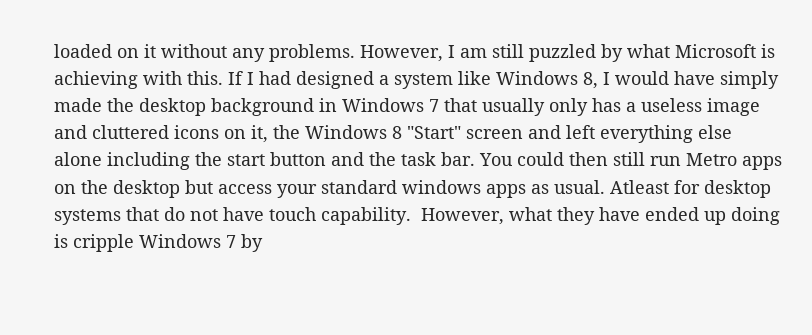loaded on it without any problems. However, I am still puzzled by what Microsoft is achieving with this. If I had designed a system like Windows 8, I would have simply made the desktop background in Windows 7 that usually only has a useless image and cluttered icons on it, the Windows 8 "Start" screen and left everything else alone including the start button and the task bar. You could then still run Metro apps on the desktop but access your standard windows apps as usual. Atleast for desktop systems that do not have touch capability.  However, what they have ended up doing is cripple Windows 7 by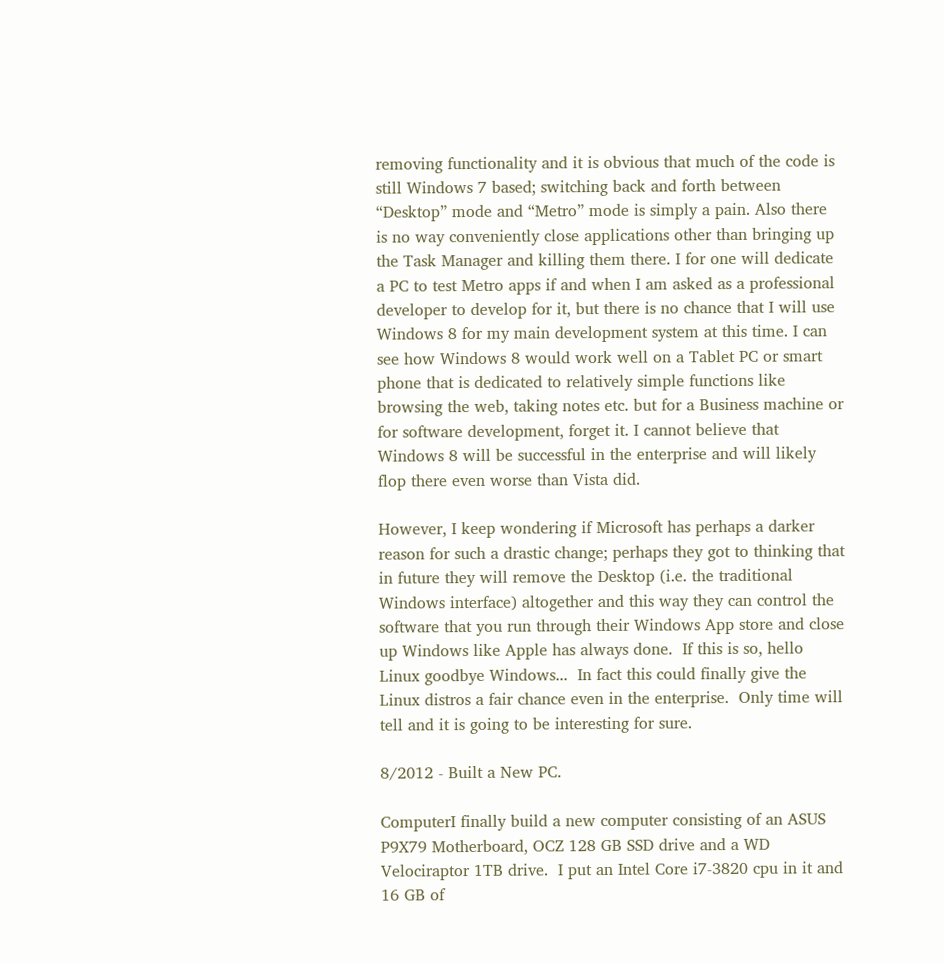removing functionality and it is obvious that much of the code is still Windows 7 based; switching back and forth between “Desktop” mode and “Metro” mode is simply a pain. Also there is no way conveniently close applications other than bringing up the Task Manager and killing them there. I for one will dedicate a PC to test Metro apps if and when I am asked as a professional developer to develop for it, but there is no chance that I will use Windows 8 for my main development system at this time. I can see how Windows 8 would work well on a Tablet PC or smart phone that is dedicated to relatively simple functions like browsing the web, taking notes etc. but for a Business machine or for software development, forget it. I cannot believe that Windows 8 will be successful in the enterprise and will likely flop there even worse than Vista did.

However, I keep wondering if Microsoft has perhaps a darker reason for such a drastic change; perhaps they got to thinking that in future they will remove the Desktop (i.e. the traditional Windows interface) altogether and this way they can control the software that you run through their Windows App store and close up Windows like Apple has always done.  If this is so, hello Linux goodbye Windows...  In fact this could finally give the Linux distros a fair chance even in the enterprise.  Only time will tell and it is going to be interesting for sure.

8/2012 - Built a New PC.

ComputerI finally build a new computer consisting of an ASUS P9X79 Motherboard, OCZ 128 GB SSD drive and a WD Velociraptor 1TB drive.  I put an Intel Core i7-3820 cpu in it and 16 GB of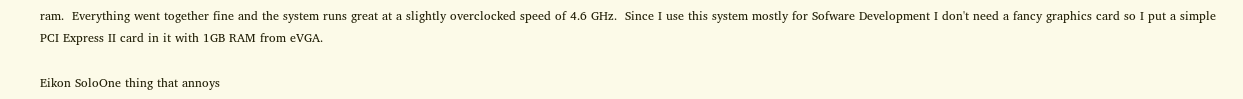ram.  Everything went together fine and the system runs great at a slightly overclocked speed of 4.6 GHz.  Since I use this system mostly for Sofware Development I don't need a fancy graphics card so I put a simple PCI Express II card in it with 1GB RAM from eVGA.

Eikon SoloOne thing that annoys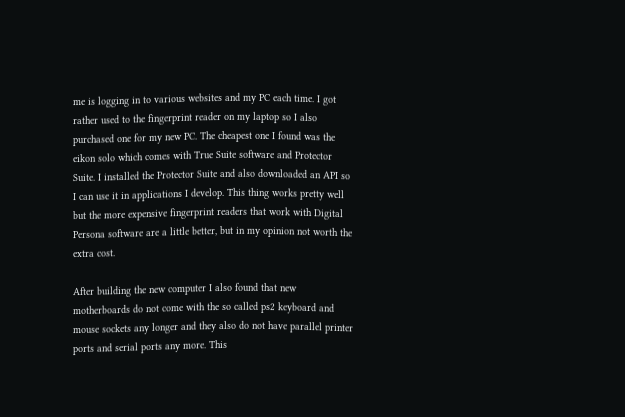me is logging in to various websites and my PC each time. I got rather used to the fingerprint reader on my laptop so I also purchased one for my new PC. The cheapest one I found was the eikon solo which comes with True Suite software and Protector Suite. I installed the Protector Suite and also downloaded an API so I can use it in applications I develop. This thing works pretty well but the more expensive fingerprint readers that work with Digital Persona software are a little better, but in my opinion not worth the extra cost.

After building the new computer I also found that new motherboards do not come with the so called ps2 keyboard and mouse sockets any longer and they also do not have parallel printer ports and serial ports any more. This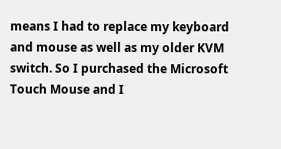means I had to replace my keyboard and mouse as well as my older KVM switch. So I purchased the Microsoft Touch Mouse and I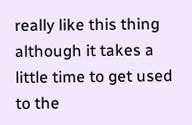really like this thing although it takes a little time to get used to the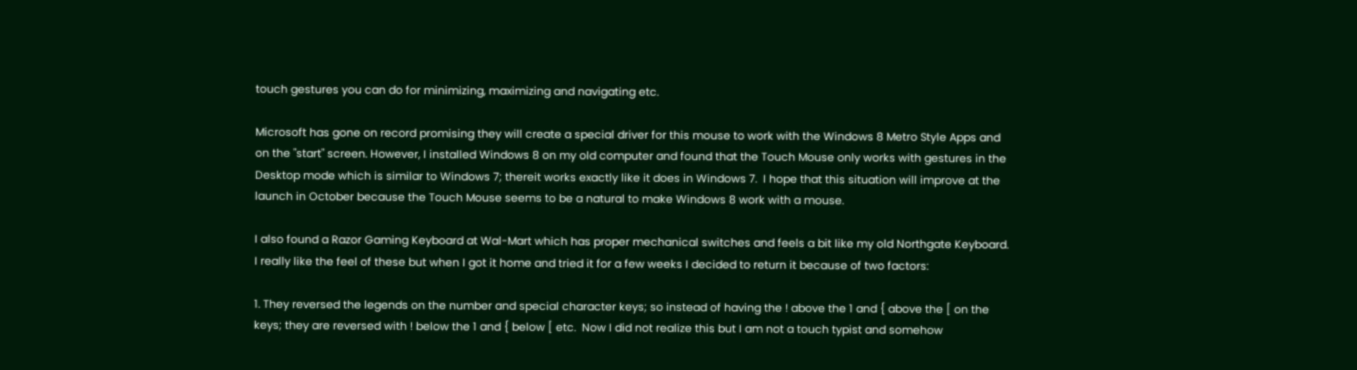touch gestures you can do for minimizing, maximizing and navigating etc.

Microsoft has gone on record promising they will create a special driver for this mouse to work with the Windows 8 Metro Style Apps and on the "start" screen. However, I installed Windows 8 on my old computer and found that the Touch Mouse only works with gestures in the Desktop mode which is similar to Windows 7; thereit works exactly like it does in Windows 7.  I hope that this situation will improve at the launch in October because the Touch Mouse seems to be a natural to make Windows 8 work with a mouse.

I also found a Razor Gaming Keyboard at Wal-Mart which has proper mechanical switches and feels a bit like my old Northgate Keyboard. I really like the feel of these but when I got it home and tried it for a few weeks I decided to return it because of two factors:

1. They reversed the legends on the number and special character keys; so instead of having the ! above the 1 and { above the [ on the keys; they are reversed with ! below the 1 and { below [ etc.  Now I did not realize this but I am not a touch typist and somehow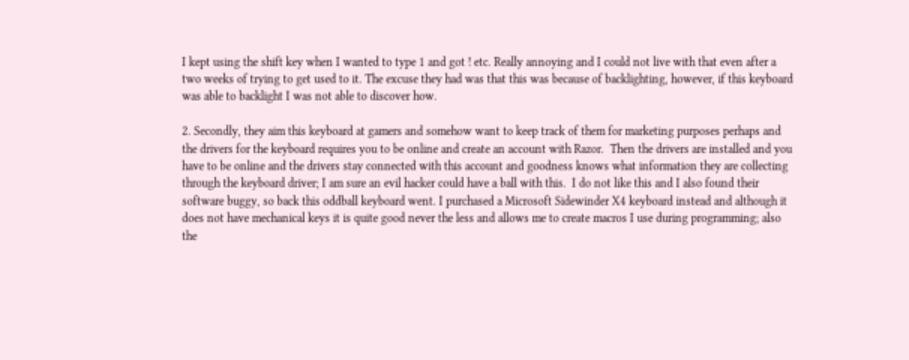I kept using the shift key when I wanted to type 1 and got ! etc. Really annoying and I could not live with that even after a two weeks of trying to get used to it. The excuse they had was that this was because of backlighting, however, if this keyboard was able to backlight I was not able to discover how.

2. Secondly, they aim this keyboard at gamers and somehow want to keep track of them for marketing purposes perhaps and the drivers for the keyboard requires you to be online and create an account with Razor.  Then the drivers are installed and you have to be online and the drivers stay connected with this account and goodness knows what information they are collecting through the keyboard driver; I am sure an evil hacker could have a ball with this.  I do not like this and I also found their software buggy, so back this oddball keyboard went. I purchased a Microsoft Sidewinder X4 keyboard instead and although it does not have mechanical keys it is quite good never the less and allows me to create macros I use during programming; also the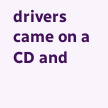drivers came on a CD and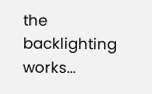the backlighting works...